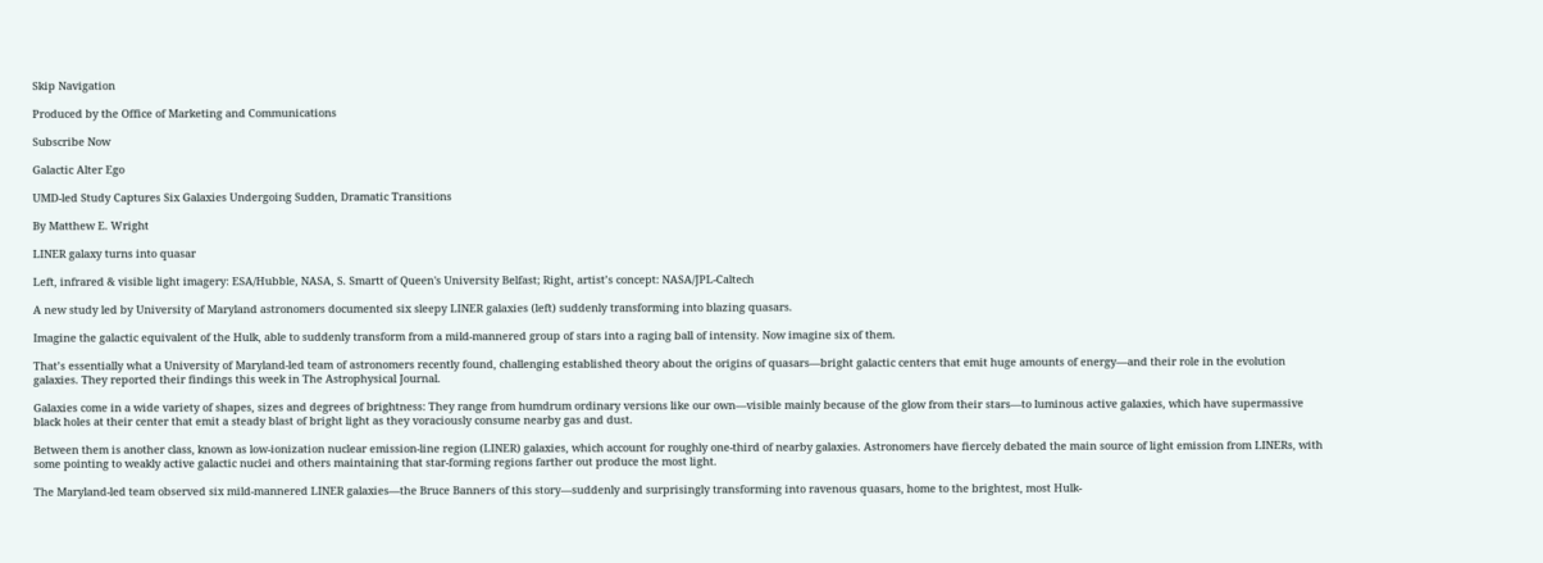Skip Navigation

Produced by the Office of Marketing and Communications

Subscribe Now

Galactic Alter Ego

UMD-led Study Captures Six Galaxies Undergoing Sudden, Dramatic Transitions

By Matthew E. Wright

LINER galaxy turns into quasar

Left, infrared & visible light imagery: ESA/Hubble, NASA, S. Smartt of Queen's University Belfast; Right, artist’s concept: NASA/JPL-Caltech

A new study led by University of Maryland astronomers documented six sleepy LINER galaxies (left) suddenly transforming into blazing quasars.

Imagine the galactic equivalent of the Hulk, able to suddenly transform from a mild-mannered group of stars into a raging ball of intensity. Now imagine six of them.

That’s essentially what a University of Maryland-led team of astronomers recently found, challenging established theory about the origins of quasars—bright galactic centers that emit huge amounts of energy—and their role in the evolution galaxies. They reported their findings this week in The Astrophysical Journal.

Galaxies come in a wide variety of shapes, sizes and degrees of brightness: They range from humdrum ordinary versions like our own—visible mainly because of the glow from their stars—to luminous active galaxies, which have supermassive black holes at their center that emit a steady blast of bright light as they voraciously consume nearby gas and dust.

Between them is another class, known as low-ionization nuclear emission-line region (LINER) galaxies, which account for roughly one-third of nearby galaxies. Astronomers have fiercely debated the main source of light emission from LINERs, with some pointing to weakly active galactic nuclei and others maintaining that star-forming regions farther out produce the most light.

The Maryland-led team observed six mild-mannered LINER galaxies—the Bruce Banners of this story—suddenly and surprisingly transforming into ravenous quasars, home to the brightest, most Hulk-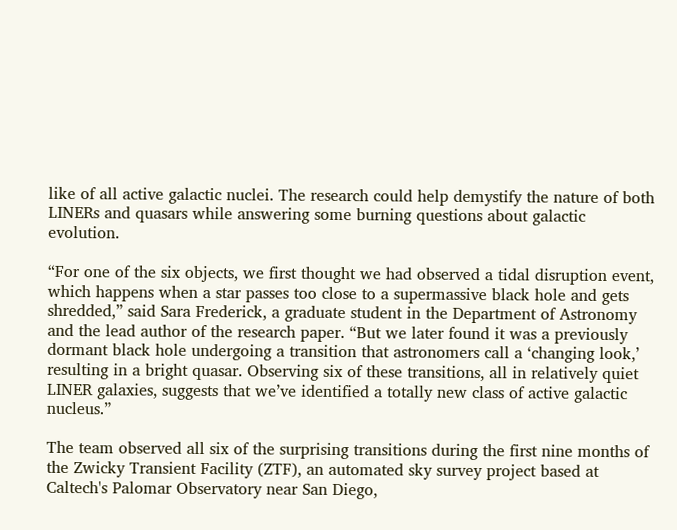like of all active galactic nuclei. The research could help demystify the nature of both LINERs and quasars while answering some burning questions about galactic evolution.

“For one of the six objects, we first thought we had observed a tidal disruption event, which happens when a star passes too close to a supermassive black hole and gets shredded,” said Sara Frederick, a graduate student in the Department of Astronomy and the lead author of the research paper. “But we later found it was a previously dormant black hole undergoing a transition that astronomers call a ‘changing look,’ resulting in a bright quasar. Observing six of these transitions, all in relatively quiet LINER galaxies, suggests that we’ve identified a totally new class of active galactic nucleus.”

The team observed all six of the surprising transitions during the first nine months of the Zwicky Transient Facility (ZTF), an automated sky survey project based at Caltech's Palomar Observatory near San Diego,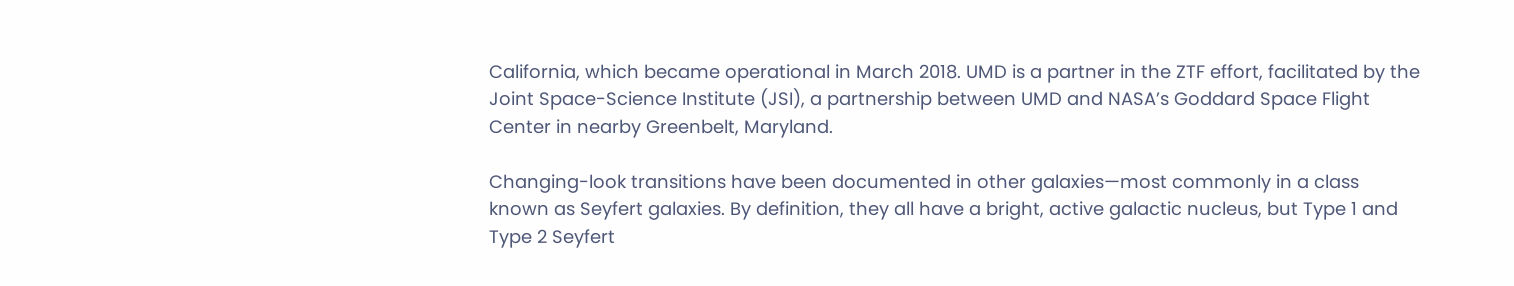California, which became operational in March 2018. UMD is a partner in the ZTF effort, facilitated by the Joint Space-Science Institute (JSI), a partnership between UMD and NASA’s Goddard Space Flight Center in nearby Greenbelt, Maryland.

Changing-look transitions have been documented in other galaxies—most commonly in a class known as Seyfert galaxies. By definition, they all have a bright, active galactic nucleus, but Type 1 and Type 2 Seyfert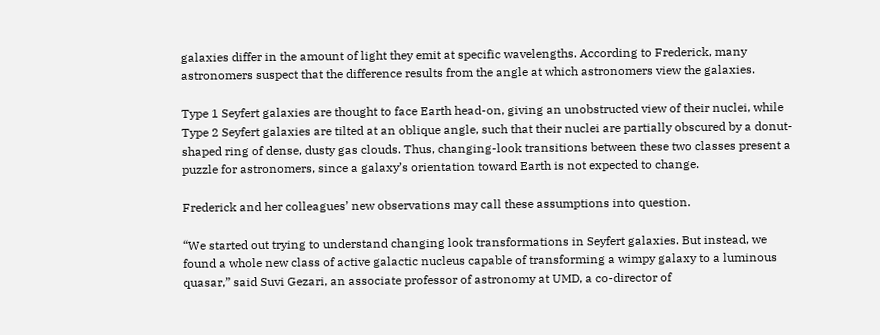galaxies differ in the amount of light they emit at specific wavelengths. According to Frederick, many astronomers suspect that the difference results from the angle at which astronomers view the galaxies.

Type 1 Seyfert galaxies are thought to face Earth head-on, giving an unobstructed view of their nuclei, while Type 2 Seyfert galaxies are tilted at an oblique angle, such that their nuclei are partially obscured by a donut-shaped ring of dense, dusty gas clouds. Thus, changing-look transitions between these two classes present a puzzle for astronomers, since a galaxy’s orientation toward Earth is not expected to change.

Frederick and her colleagues’ new observations may call these assumptions into question.

“We started out trying to understand changing look transformations in Seyfert galaxies. But instead, we found a whole new class of active galactic nucleus capable of transforming a wimpy galaxy to a luminous quasar,” said Suvi Gezari, an associate professor of astronomy at UMD, a co-director of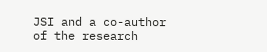JSI and a co-author of the research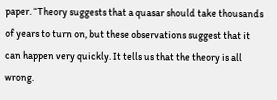paper. “Theory suggests that a quasar should take thousands of years to turn on, but these observations suggest that it can happen very quickly. It tells us that the theory is all wrong.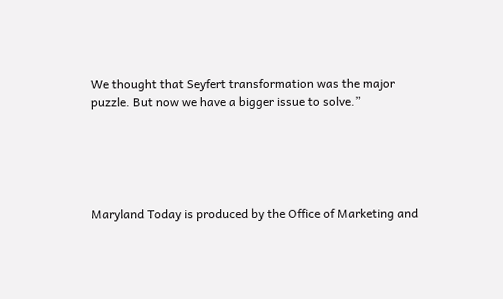We thought that Seyfert transformation was the major puzzle. But now we have a bigger issue to solve.”





Maryland Today is produced by the Office of Marketing and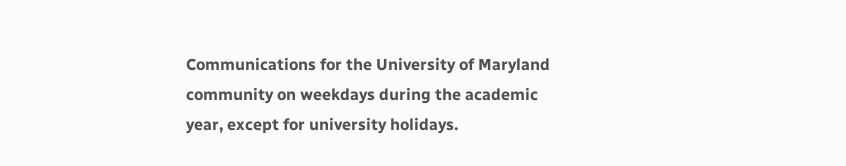Communications for the University of Maryland community on weekdays during the academic year, except for university holidays.